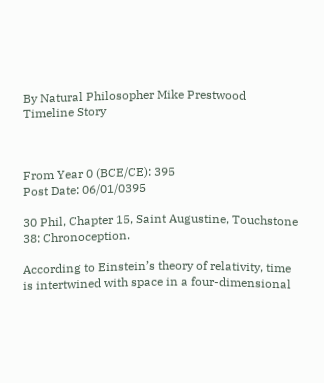By Natural Philosopher Mike Prestwood
Timeline Story



From Year 0 (BCE/CE): 395
Post Date: 06/01/0395

30 Phil, Chapter 15, Saint Augustine, Touchstone 38: Chronoception.

According to Einstein’s theory of relativity, time is intertwined with space in a four-dimensional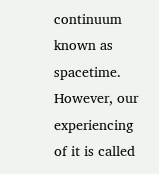continuum known as spacetime. However, our experiencing of it is called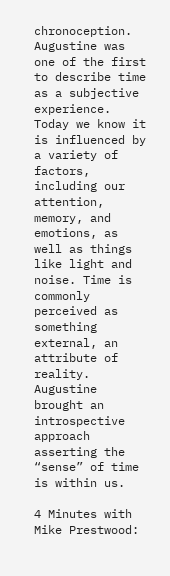chronoception. Augustine was one of the first to describe time as a subjective experience. Today we know it is influenced by a variety of factors, including our attention, memory, and emotions, as well as things like light and noise. Time is commonly perceived as something external, an attribute of reality. Augustine brought an introspective approach asserting the “sense” of time is within us.

4 Minutes with Mike Prestwood: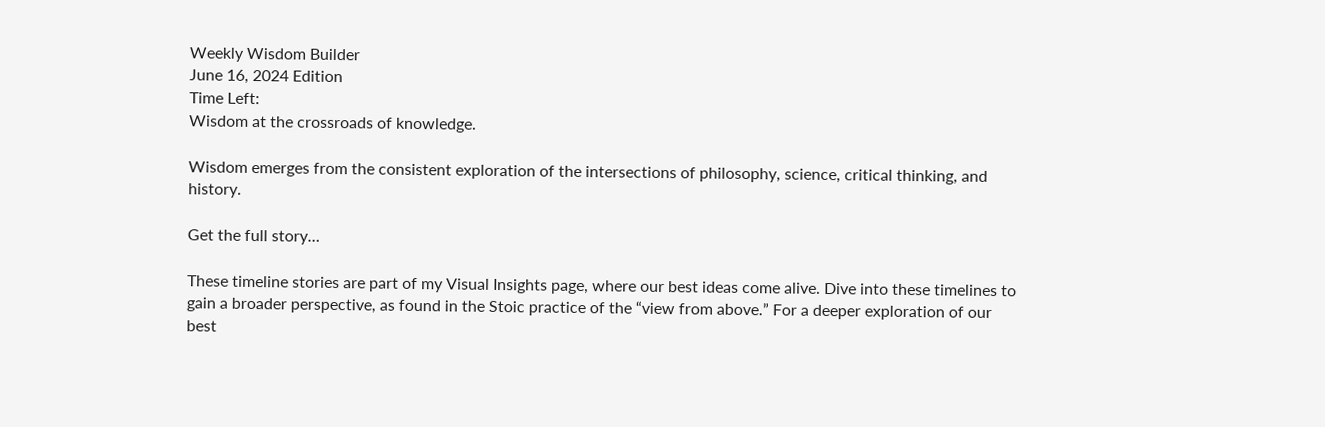Weekly Wisdom Builder
June 16, 2024 Edition
Time Left:
Wisdom at the crossroads of knowledge.

Wisdom emerges from the consistent exploration of the intersections of philosophy, science, critical thinking, and history.

Get the full story…

These timeline stories are part of my Visual Insights page, where our best ideas come alive. Dive into these timelines to gain a broader perspective, as found in the Stoic practice of the “view from above.” For a deeper exploration of our best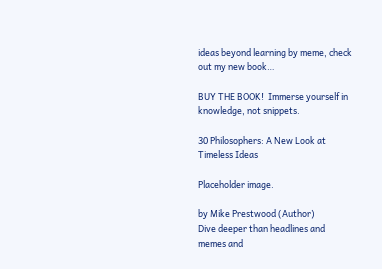ideas beyond learning by meme, check out my new book…

BUY THE BOOK!  Immerse yourself in knowledge, not snippets.

30 Philosophers: A New Look at Timeless Ideas

Placeholder image.

by Mike Prestwood (Author)
Dive deeper than headlines and memes and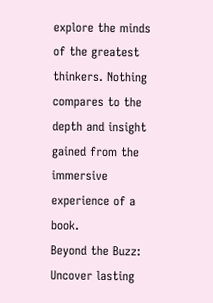explore the minds of the greatest thinkers. Nothing compares to the depth and insight gained from the immersive experience of a book.
Beyond the Buzz: Uncover lasting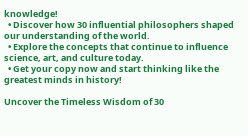knowledge!
  • Discover how 30 influential philosophers shaped our understanding of the world.
  • Explore the concepts that continue to influence science, art, and culture today.
  • Get your copy now and start thinking like the greatest minds in history!

Uncover the Timeless Wisdom of 30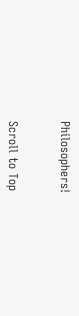Philosophers!


Scroll to Top